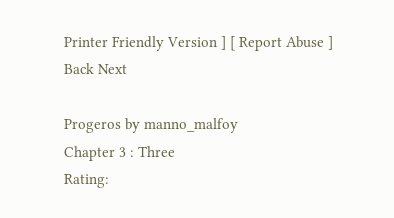Printer Friendly Version ] [ Report Abuse ]
Back Next

Progeros by manno_malfoy
Chapter 3 : Three
Rating: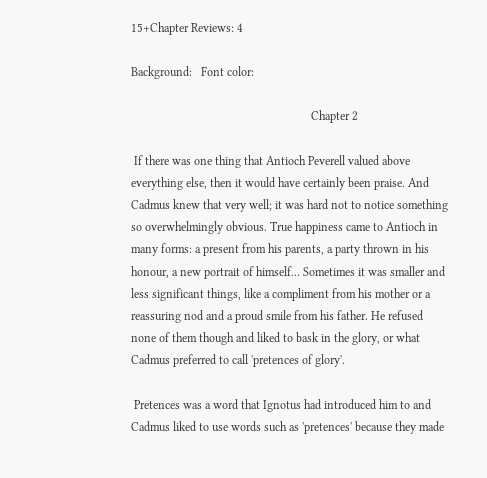15+Chapter Reviews: 4

Background:   Font color:

                                                            Chapter 2

 If there was one thing that Antioch Peverell valued above everything else, then it would have certainly been praise. And Cadmus knew that very well; it was hard not to notice something so overwhelmingly obvious. True happiness came to Antioch in many forms: a present from his parents, a party thrown in his honour, a new portrait of himself... Sometimes it was smaller and less significant things, like a compliment from his mother or a reassuring nod and a proud smile from his father. He refused none of them though and liked to bask in the glory, or what Cadmus preferred to call 'pretences of glory'.

 Pretences was a word that Ignotus had introduced him to and Cadmus liked to use words such as 'pretences' because they made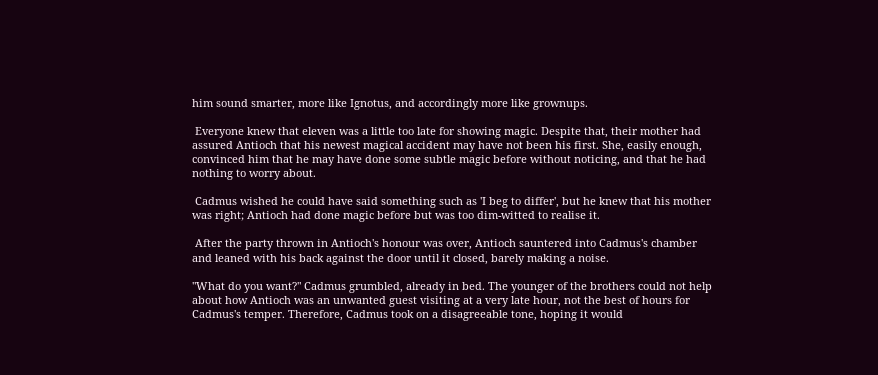him sound smarter, more like Ignotus, and accordingly more like grownups.

 Everyone knew that eleven was a little too late for showing magic. Despite that, their mother had assured Antioch that his newest magical accident may have not been his first. She, easily enough, convinced him that he may have done some subtle magic before without noticing, and that he had nothing to worry about.

 Cadmus wished he could have said something such as 'I beg to differ', but he knew that his mother was right; Antioch had done magic before but was too dim-witted to realise it.

 After the party thrown in Antioch's honour was over, Antioch sauntered into Cadmus's chamber and leaned with his back against the door until it closed, barely making a noise.

"What do you want?" Cadmus grumbled, already in bed. The younger of the brothers could not help about how Antioch was an unwanted guest visiting at a very late hour, not the best of hours for Cadmus's temper. Therefore, Cadmus took on a disagreeable tone, hoping it would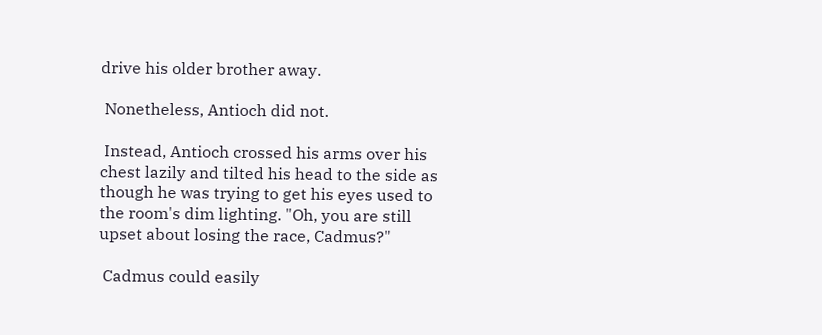drive his older brother away.

 Nonetheless, Antioch did not.

 Instead, Antioch crossed his arms over his chest lazily and tilted his head to the side as though he was trying to get his eyes used to the room's dim lighting. "Oh, you are still upset about losing the race, Cadmus?"

 Cadmus could easily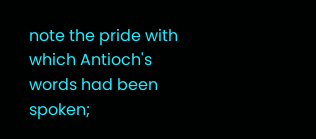note the pride with which Antioch's words had been spoken;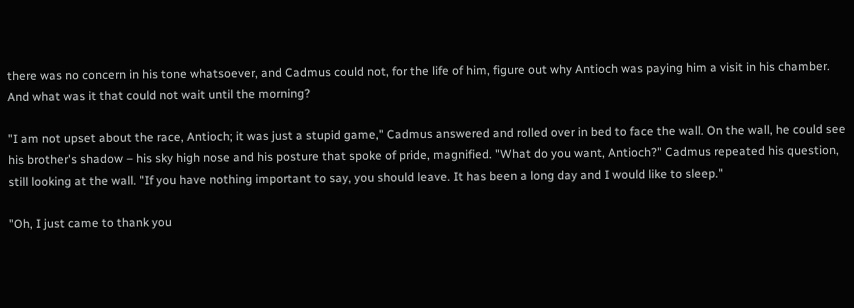there was no concern in his tone whatsoever, and Cadmus could not, for the life of him, figure out why Antioch was paying him a visit in his chamber. And what was it that could not wait until the morning?

"I am not upset about the race, Antioch; it was just a stupid game," Cadmus answered and rolled over in bed to face the wall. On the wall, he could see his brother's shadow – his sky high nose and his posture that spoke of pride, magnified. "What do you want, Antioch?" Cadmus repeated his question, still looking at the wall. "If you have nothing important to say, you should leave. It has been a long day and I would like to sleep."

"Oh, I just came to thank you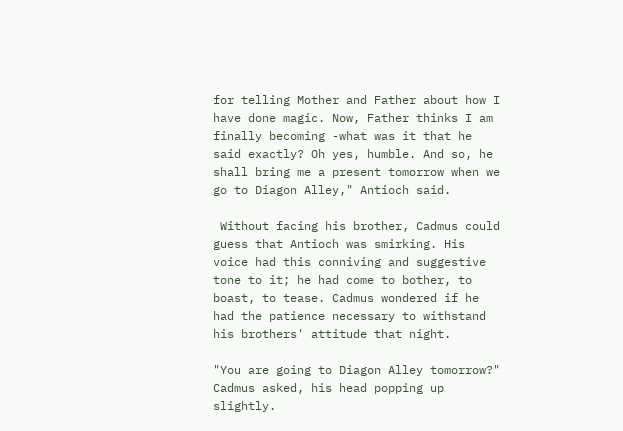for telling Mother and Father about how I have done magic. Now, Father thinks I am finally becoming -what was it that he said exactly? Oh yes, humble. And so, he shall bring me a present tomorrow when we go to Diagon Alley," Antioch said.

 Without facing his brother, Cadmus could guess that Antioch was smirking. His voice had this conniving and suggestive tone to it; he had come to bother, to boast, to tease. Cadmus wondered if he had the patience necessary to withstand his brothers' attitude that night.

"You are going to Diagon Alley tomorrow?" Cadmus asked, his head popping up slightly.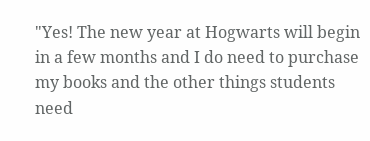"Yes! The new year at Hogwarts will begin in a few months and I do need to purchase my books and the other things students need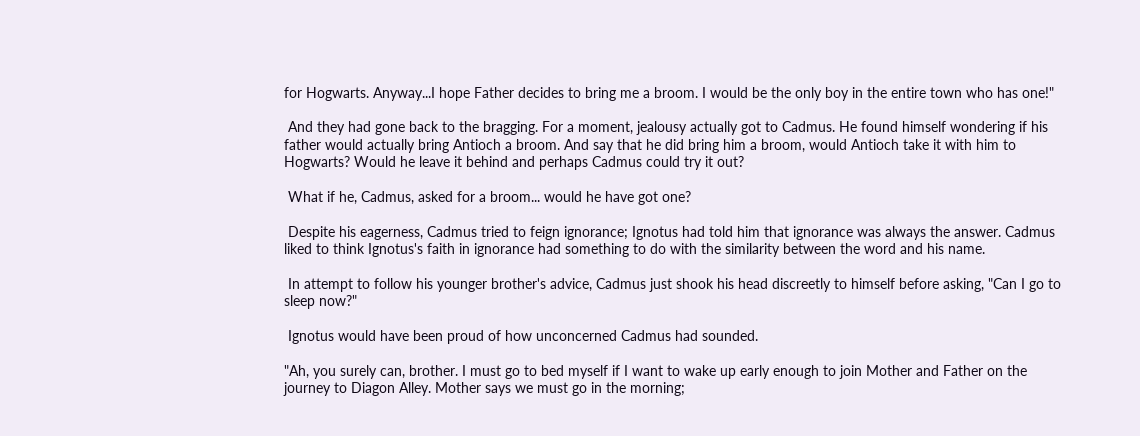for Hogwarts. Anyway...I hope Father decides to bring me a broom. I would be the only boy in the entire town who has one!"

 And they had gone back to the bragging. For a moment, jealousy actually got to Cadmus. He found himself wondering if his father would actually bring Antioch a broom. And say that he did bring him a broom, would Antioch take it with him to Hogwarts? Would he leave it behind and perhaps Cadmus could try it out?

 What if he, Cadmus, asked for a broom... would he have got one?

 Despite his eagerness, Cadmus tried to feign ignorance; Ignotus had told him that ignorance was always the answer. Cadmus liked to think Ignotus's faith in ignorance had something to do with the similarity between the word and his name.

 In attempt to follow his younger brother's advice, Cadmus just shook his head discreetly to himself before asking, "Can I go to sleep now?"

 Ignotus would have been proud of how unconcerned Cadmus had sounded.

"Ah, you surely can, brother. I must go to bed myself if I want to wake up early enough to join Mother and Father on the journey to Diagon Alley. Mother says we must go in the morning;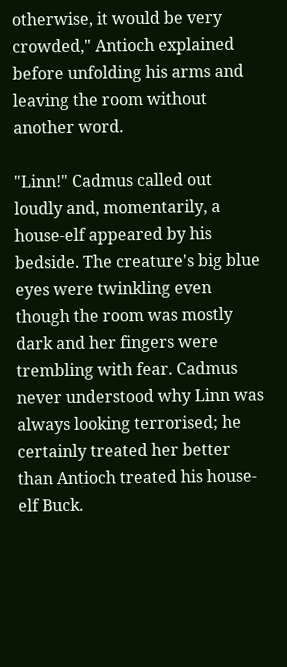otherwise, it would be very crowded," Antioch explained before unfolding his arms and leaving the room without another word.

"Linn!" Cadmus called out loudly and, momentarily, a house-elf appeared by his bedside. The creature's big blue eyes were twinkling even though the room was mostly dark and her fingers were trembling with fear. Cadmus never understood why Linn was always looking terrorised; he certainly treated her better than Antioch treated his house-elf Buck.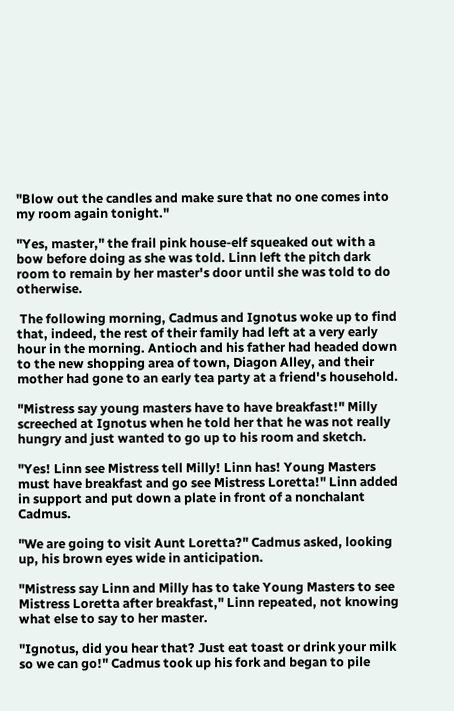"Blow out the candles and make sure that no one comes into my room again tonight."

"Yes, master," the frail pink house-elf squeaked out with a bow before doing as she was told. Linn left the pitch dark room to remain by her master's door until she was told to do otherwise.

 The following morning, Cadmus and Ignotus woke up to find that, indeed, the rest of their family had left at a very early hour in the morning. Antioch and his father had headed down to the new shopping area of town, Diagon Alley, and their mother had gone to an early tea party at a friend's household.

"Mistress say young masters have to have breakfast!" Milly screeched at Ignotus when he told her that he was not really hungry and just wanted to go up to his room and sketch.

"Yes! Linn see Mistress tell Milly! Linn has! Young Masters must have breakfast and go see Mistress Loretta!" Linn added in support and put down a plate in front of a nonchalant Cadmus.

"We are going to visit Aunt Loretta?" Cadmus asked, looking up, his brown eyes wide in anticipation.

"Mistress say Linn and Milly has to take Young Masters to see Mistress Loretta after breakfast," Linn repeated, not knowing what else to say to her master.

"Ignotus, did you hear that? Just eat toast or drink your milk so we can go!" Cadmus took up his fork and began to pile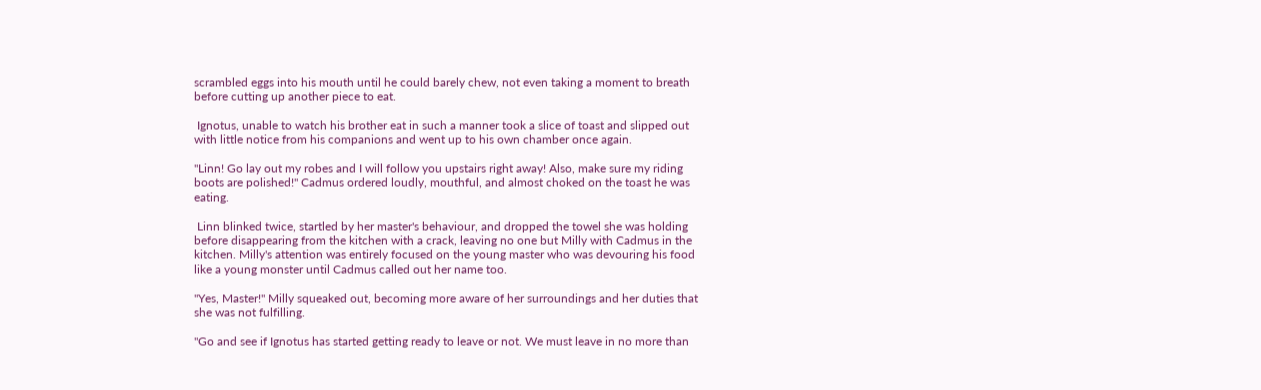scrambled eggs into his mouth until he could barely chew, not even taking a moment to breath before cutting up another piece to eat.

 Ignotus, unable to watch his brother eat in such a manner took a slice of toast and slipped out with little notice from his companions and went up to his own chamber once again.

"Linn! Go lay out my robes and I will follow you upstairs right away! Also, make sure my riding boots are polished!" Cadmus ordered loudly, mouthful, and almost choked on the toast he was eating.

 Linn blinked twice, startled by her master's behaviour, and dropped the towel she was holding before disappearing from the kitchen with a crack, leaving no one but Milly with Cadmus in the kitchen. Milly's attention was entirely focused on the young master who was devouring his food like a young monster until Cadmus called out her name too.

"Yes, Master!" Milly squeaked out, becoming more aware of her surroundings and her duties that she was not fulfilling.

"Go and see if Ignotus has started getting ready to leave or not. We must leave in no more than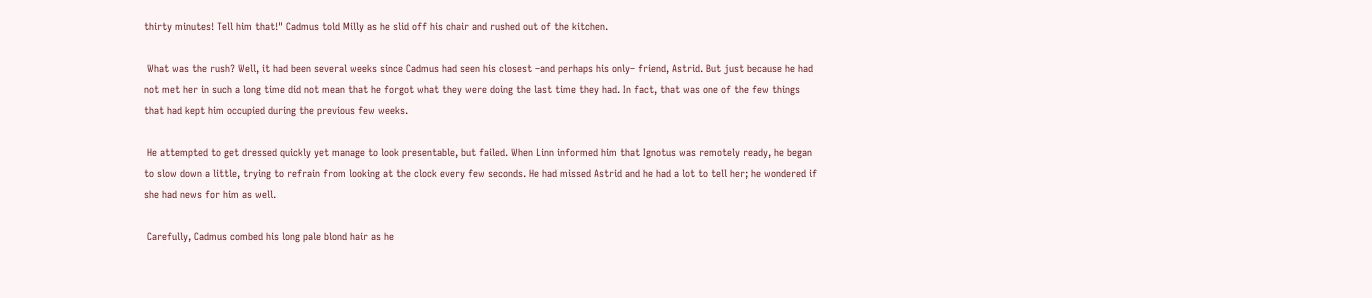thirty minutes! Tell him that!" Cadmus told Milly as he slid off his chair and rushed out of the kitchen.

 What was the rush? Well, it had been several weeks since Cadmus had seen his closest –and perhaps his only– friend, Astrid. But just because he had not met her in such a long time did not mean that he forgot what they were doing the last time they had. In fact, that was one of the few things that had kept him occupied during the previous few weeks.

 He attempted to get dressed quickly yet manage to look presentable, but failed. When Linn informed him that Ignotus was remotely ready, he began to slow down a little, trying to refrain from looking at the clock every few seconds. He had missed Astrid and he had a lot to tell her; he wondered if she had news for him as well.

 Carefully, Cadmus combed his long pale blond hair as he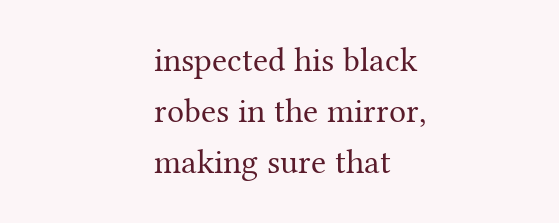inspected his black robes in the mirror, making sure that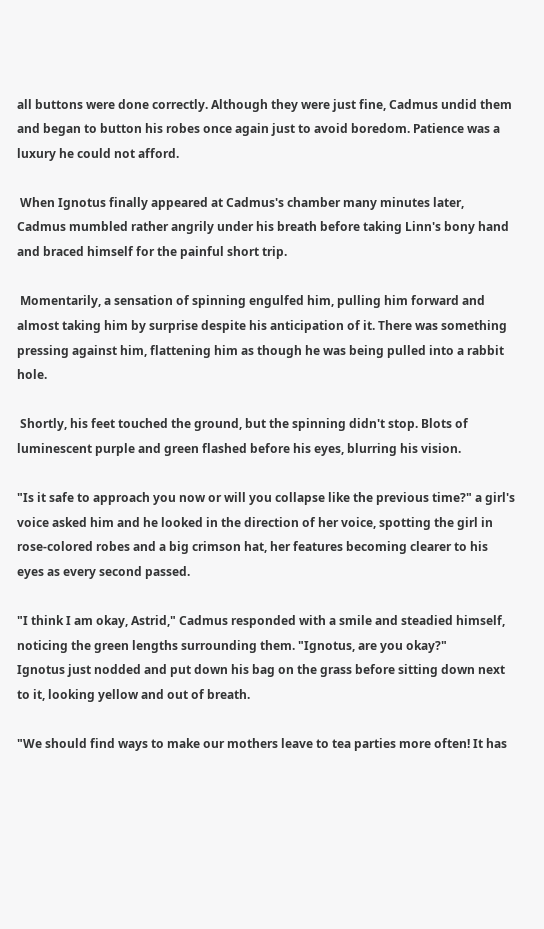all buttons were done correctly. Although they were just fine, Cadmus undid them and began to button his robes once again just to avoid boredom. Patience was a luxury he could not afford.

 When Ignotus finally appeared at Cadmus's chamber many minutes later, Cadmus mumbled rather angrily under his breath before taking Linn's bony hand and braced himself for the painful short trip.

 Momentarily, a sensation of spinning engulfed him, pulling him forward and almost taking him by surprise despite his anticipation of it. There was something pressing against him, flattening him as though he was being pulled into a rabbit hole.

 Shortly, his feet touched the ground, but the spinning didn't stop. Blots of luminescent purple and green flashed before his eyes, blurring his vision.

"Is it safe to approach you now or will you collapse like the previous time?" a girl's voice asked him and he looked in the direction of her voice, spotting the girl in rose-colored robes and a big crimson hat, her features becoming clearer to his eyes as every second passed.

"I think I am okay, Astrid," Cadmus responded with a smile and steadied himself, noticing the green lengths surrounding them. "Ignotus, are you okay?"
Ignotus just nodded and put down his bag on the grass before sitting down next to it, looking yellow and out of breath.

"We should find ways to make our mothers leave to tea parties more often! It has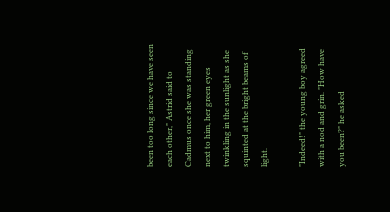been too long since we have seen each other," Astrid said to Cadmus once she was standing next to him, her green eyes twinkling in the sunlight as she squinted at the bright beams of light.

"Indeed!" the young boy agreed with a nod and grin. "How have you been?" he asked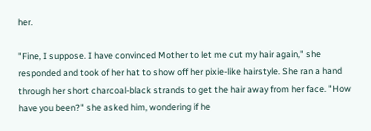her.

"Fine, I suppose. I have convinced Mother to let me cut my hair again," she responded and took of her hat to show off her pixie-like hairstyle. She ran a hand through her short charcoal-black strands to get the hair away from her face. "How have you been?" she asked him, wondering if he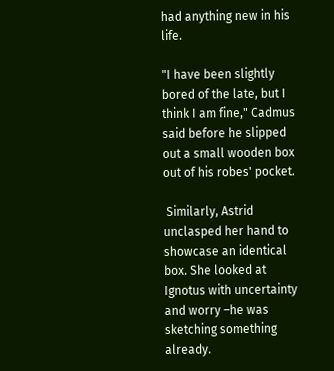had anything new in his life.

"I have been slightly bored of the late, but I think I am fine," Cadmus said before he slipped out a small wooden box out of his robes' pocket.

 Similarly, Astrid unclasped her hand to showcase an identical box. She looked at Ignotus with uncertainty and worry –he was sketching something already.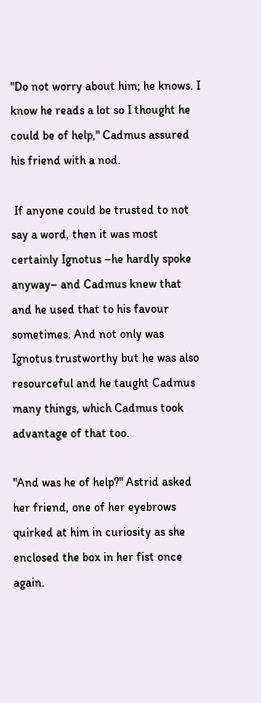"Do not worry about him; he knows. I know he reads a lot so I thought he could be of help," Cadmus assured his friend with a nod.

 If anyone could be trusted to not say a word, then it was most certainly Ignotus –he hardly spoke anyway– and Cadmus knew that and he used that to his favour sometimes. And not only was Ignotus trustworthy but he was also resourceful and he taught Cadmus many things, which Cadmus took advantage of that too.

"And was he of help?" Astrid asked her friend, one of her eyebrows quirked at him in curiosity as she enclosed the box in her fist once again.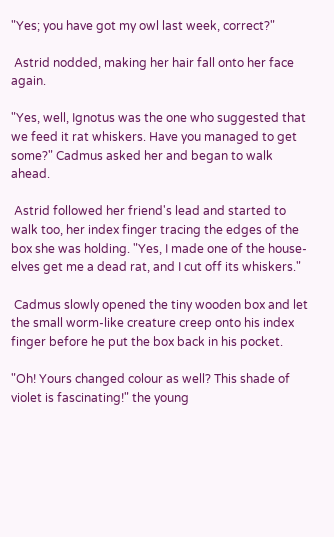"Yes; you have got my owl last week, correct?"

 Astrid nodded, making her hair fall onto her face again.

"Yes, well, Ignotus was the one who suggested that we feed it rat whiskers. Have you managed to get some?" Cadmus asked her and began to walk ahead.

 Astrid followed her friend's lead and started to walk too, her index finger tracing the edges of the box she was holding. "Yes, I made one of the house-elves get me a dead rat, and I cut off its whiskers."

 Cadmus slowly opened the tiny wooden box and let the small worm-like creature creep onto his index finger before he put the box back in his pocket.

"Oh! Yours changed colour as well? This shade of violet is fascinating!" the young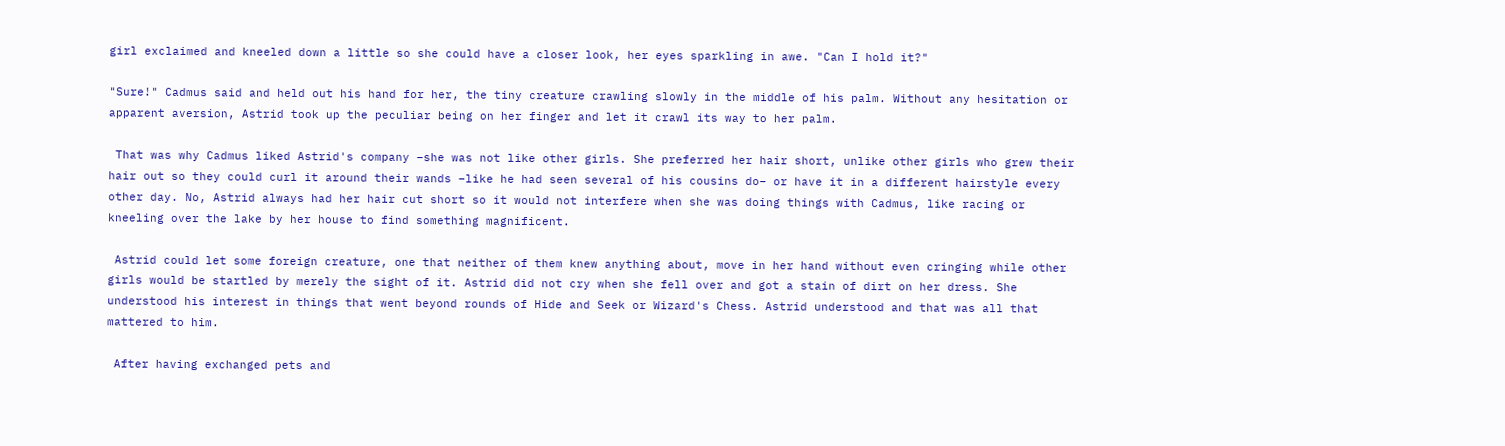girl exclaimed and kneeled down a little so she could have a closer look, her eyes sparkling in awe. "Can I hold it?"

"Sure!" Cadmus said and held out his hand for her, the tiny creature crawling slowly in the middle of his palm. Without any hesitation or apparent aversion, Astrid took up the peculiar being on her finger and let it crawl its way to her palm.

 That was why Cadmus liked Astrid's company –she was not like other girls. She preferred her hair short, unlike other girls who grew their hair out so they could curl it around their wands –like he had seen several of his cousins do– or have it in a different hairstyle every other day. No, Astrid always had her hair cut short so it would not interfere when she was doing things with Cadmus, like racing or kneeling over the lake by her house to find something magnificent.

 Astrid could let some foreign creature, one that neither of them knew anything about, move in her hand without even cringing while other girls would be startled by merely the sight of it. Astrid did not cry when she fell over and got a stain of dirt on her dress. She understood his interest in things that went beyond rounds of Hide and Seek or Wizard's Chess. Astrid understood and that was all that mattered to him.

 After having exchanged pets and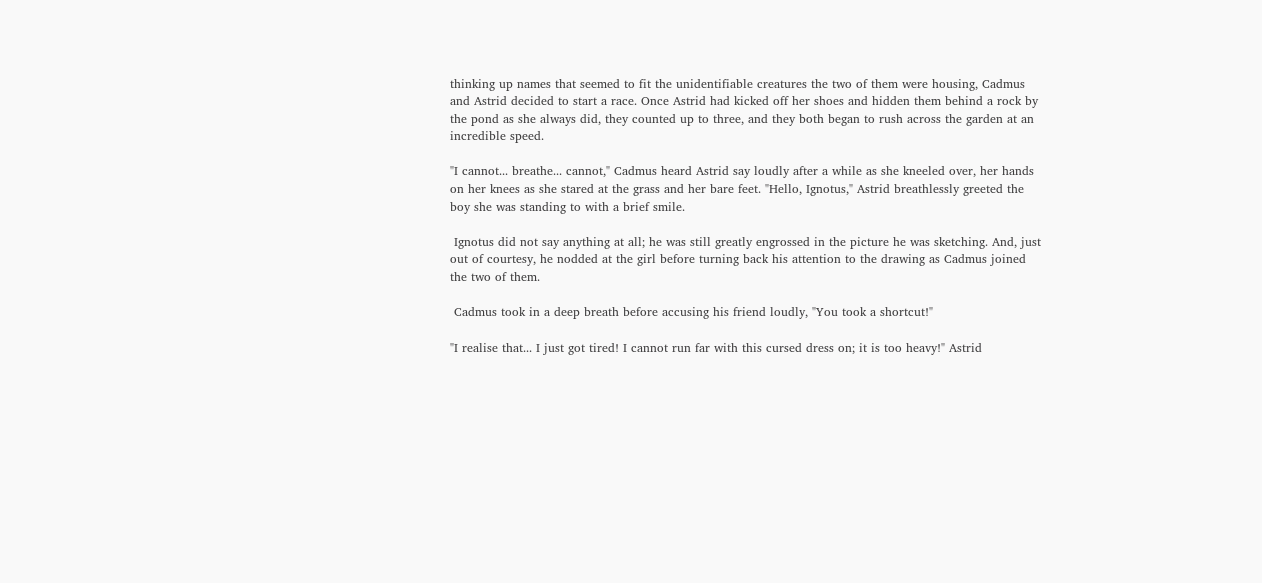thinking up names that seemed to fit the unidentifiable creatures the two of them were housing, Cadmus and Astrid decided to start a race. Once Astrid had kicked off her shoes and hidden them behind a rock by the pond as she always did, they counted up to three, and they both began to rush across the garden at an incredible speed.

"I cannot... breathe... cannot," Cadmus heard Astrid say loudly after a while as she kneeled over, her hands on her knees as she stared at the grass and her bare feet. "Hello, Ignotus," Astrid breathlessly greeted the boy she was standing to with a brief smile.

 Ignotus did not say anything at all; he was still greatly engrossed in the picture he was sketching. And, just out of courtesy, he nodded at the girl before turning back his attention to the drawing as Cadmus joined the two of them.

 Cadmus took in a deep breath before accusing his friend loudly, "You took a shortcut!"

"I realise that... I just got tired! I cannot run far with this cursed dress on; it is too heavy!" Astrid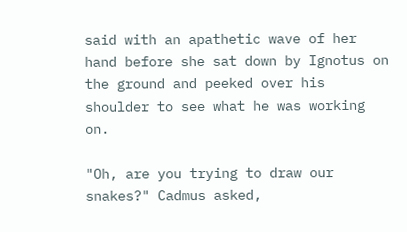said with an apathetic wave of her hand before she sat down by Ignotus on the ground and peeked over his shoulder to see what he was working on.

"Oh, are you trying to draw our snakes?" Cadmus asked,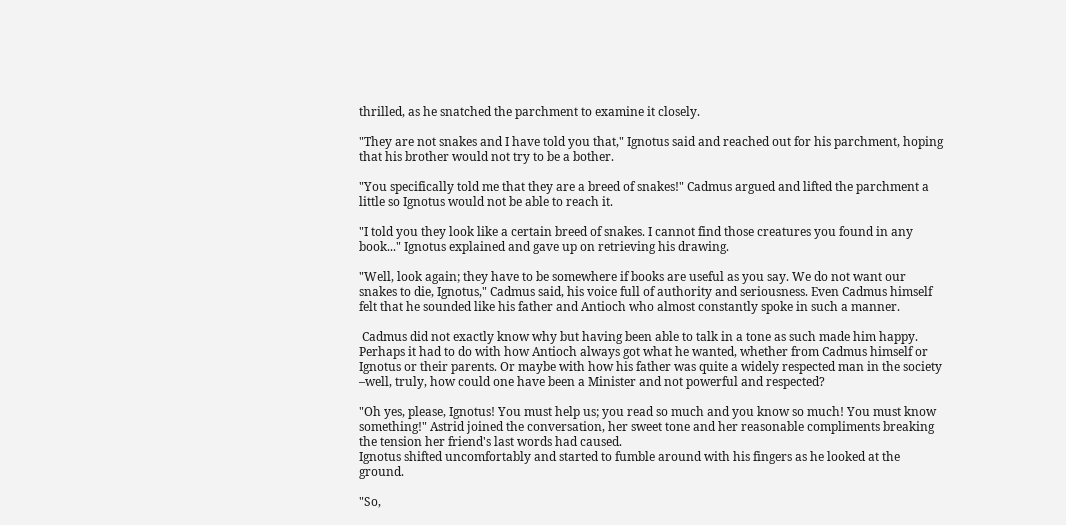thrilled, as he snatched the parchment to examine it closely.

"They are not snakes and I have told you that," Ignotus said and reached out for his parchment, hoping that his brother would not try to be a bother.

"You specifically told me that they are a breed of snakes!" Cadmus argued and lifted the parchment a little so Ignotus would not be able to reach it.

"I told you they look like a certain breed of snakes. I cannot find those creatures you found in any book..." Ignotus explained and gave up on retrieving his drawing.

"Well, look again; they have to be somewhere if books are useful as you say. We do not want our snakes to die, Ignotus," Cadmus said, his voice full of authority and seriousness. Even Cadmus himself felt that he sounded like his father and Antioch who almost constantly spoke in such a manner.

 Cadmus did not exactly know why but having been able to talk in a tone as such made him happy. Perhaps it had to do with how Antioch always got what he wanted, whether from Cadmus himself or Ignotus or their parents. Or maybe with how his father was quite a widely respected man in the society –well, truly, how could one have been a Minister and not powerful and respected?

"Oh yes, please, Ignotus! You must help us; you read so much and you know so much! You must know something!" Astrid joined the conversation, her sweet tone and her reasonable compliments breaking the tension her friend's last words had caused.
Ignotus shifted uncomfortably and started to fumble around with his fingers as he looked at the ground.

"So,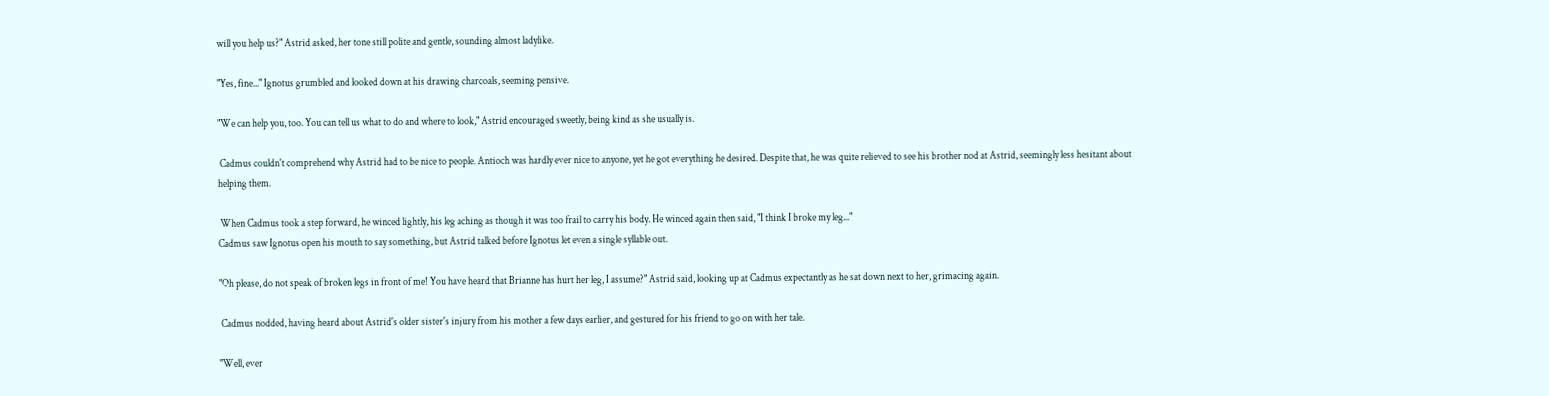will you help us?" Astrid asked, her tone still polite and gentle, sounding almost ladylike.

"Yes, fine..." Ignotus grumbled and looked down at his drawing charcoals, seeming pensive.

"We can help you, too. You can tell us what to do and where to look," Astrid encouraged sweetly, being kind as she usually is.

 Cadmus couldn't comprehend why Astrid had to be nice to people. Antioch was hardly ever nice to anyone, yet he got everything he desired. Despite that, he was quite relieved to see his brother nod at Astrid, seemingly less hesitant about helping them.

 When Cadmus took a step forward, he winced lightly, his leg aching as though it was too frail to carry his body. He winced again then said, "I think I broke my leg..."
Cadmus saw Ignotus open his mouth to say something, but Astrid talked before Ignotus let even a single syllable out.

"Oh please, do not speak of broken legs in front of me! You have heard that Brianne has hurt her leg, I assume?" Astrid said, looking up at Cadmus expectantly as he sat down next to her, grimacing again.

 Cadmus nodded, having heard about Astrid's older sister's injury from his mother a few days earlier, and gestured for his friend to go on with her tale.

"Well, ever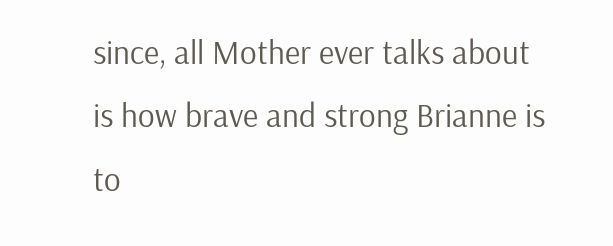since, all Mother ever talks about is how brave and strong Brianne is to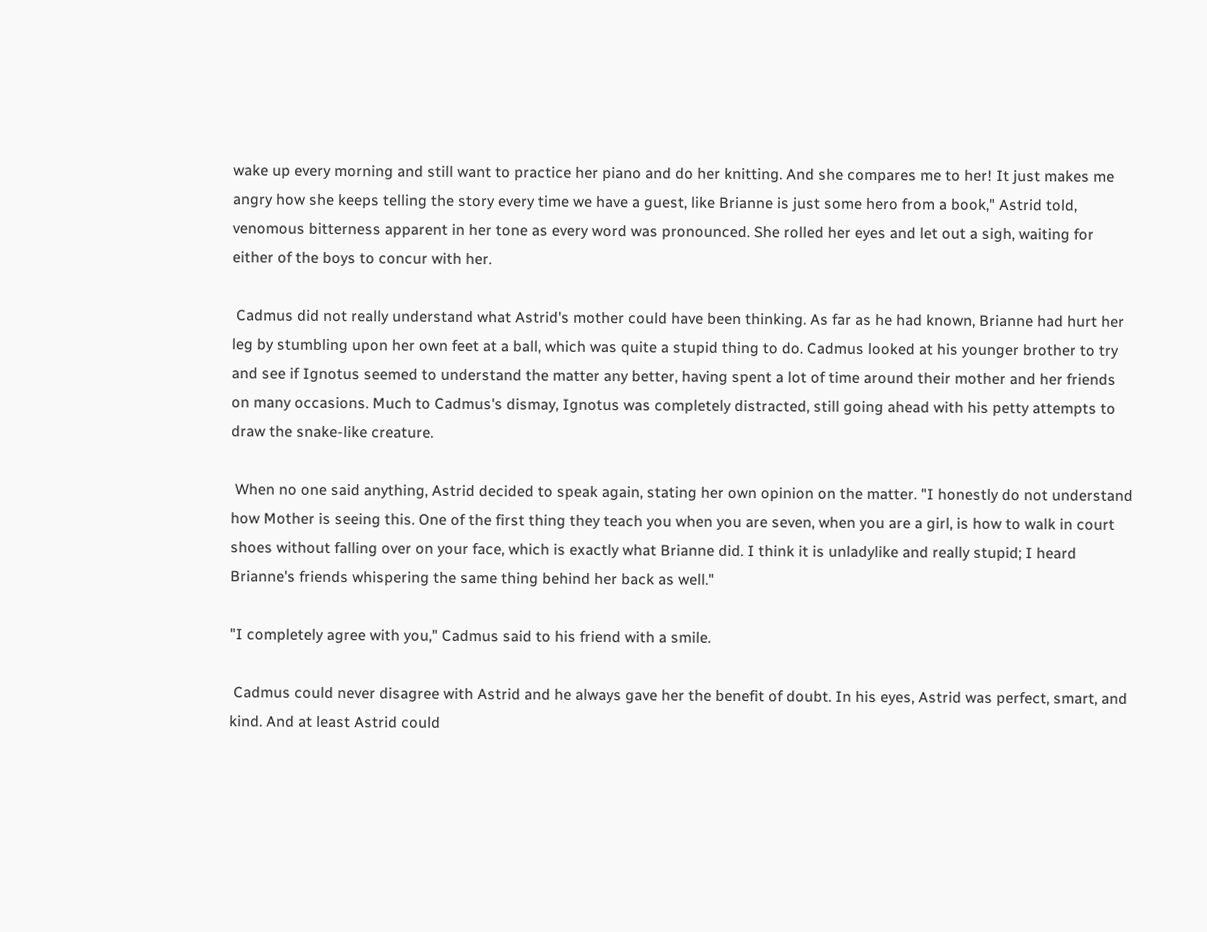wake up every morning and still want to practice her piano and do her knitting. And she compares me to her! It just makes me angry how she keeps telling the story every time we have a guest, like Brianne is just some hero from a book," Astrid told, venomous bitterness apparent in her tone as every word was pronounced. She rolled her eyes and let out a sigh, waiting for either of the boys to concur with her.

 Cadmus did not really understand what Astrid's mother could have been thinking. As far as he had known, Brianne had hurt her leg by stumbling upon her own feet at a ball, which was quite a stupid thing to do. Cadmus looked at his younger brother to try and see if Ignotus seemed to understand the matter any better, having spent a lot of time around their mother and her friends on many occasions. Much to Cadmus's dismay, Ignotus was completely distracted, still going ahead with his petty attempts to draw the snake-like creature.

 When no one said anything, Astrid decided to speak again, stating her own opinion on the matter. "I honestly do not understand how Mother is seeing this. One of the first thing they teach you when you are seven, when you are a girl, is how to walk in court shoes without falling over on your face, which is exactly what Brianne did. I think it is unladylike and really stupid; I heard Brianne's friends whispering the same thing behind her back as well."

"I completely agree with you," Cadmus said to his friend with a smile.

 Cadmus could never disagree with Astrid and he always gave her the benefit of doubt. In his eyes, Astrid was perfect, smart, and kind. And at least Astrid could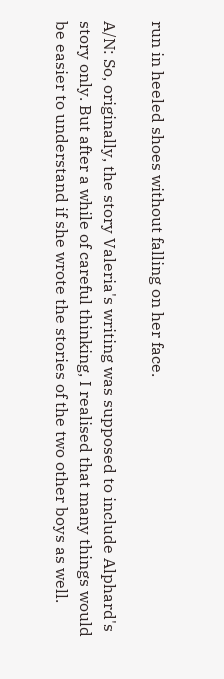run in heeled shoes without falling on her face.

A/N: So, originally, the story Valeria's writing was supposed to include Alphard's story only. But after a while of careful thinking, I realised that many things would be easier to understand if she wrote the stories of the two other boys as well.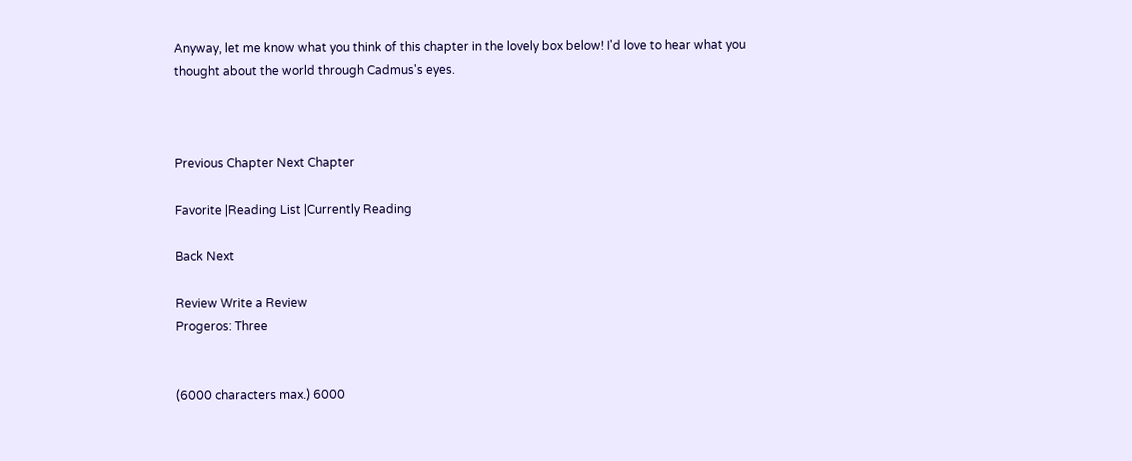Anyway, let me know what you think of this chapter in the lovely box below! I'd love to hear what you thought about the world through Cadmus's eyes.



Previous Chapter Next Chapter

Favorite |Reading List |Currently Reading

Back Next

Review Write a Review
Progeros: Three


(6000 characters max.) 6000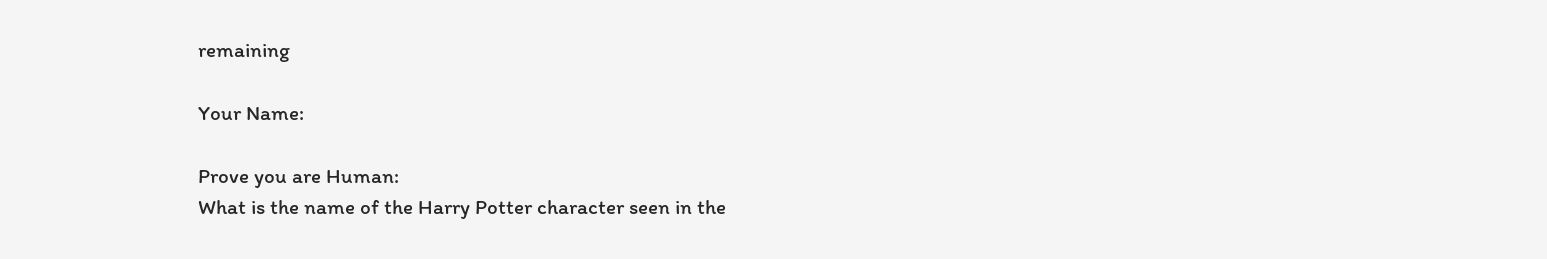remaining

Your Name:

Prove you are Human:
What is the name of the Harry Potter character seen in the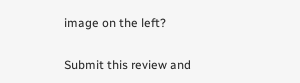image on the left?

Submit this review and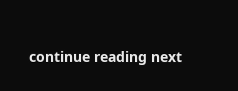continue reading next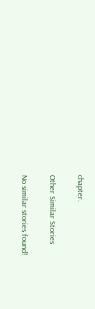chapter.

Other Similar Stories

No similar stories found!